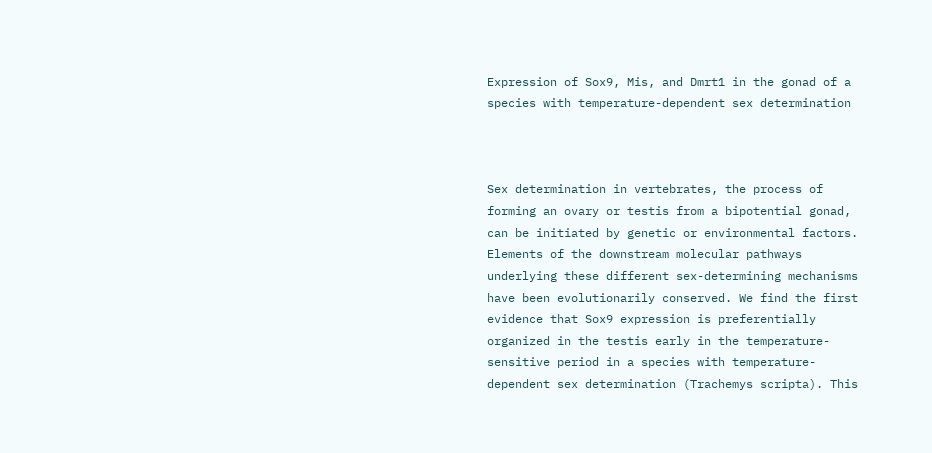Expression of Sox9, Mis, and Dmrt1 in the gonad of a species with temperature-dependent sex determination



Sex determination in vertebrates, the process of forming an ovary or testis from a bipotential gonad, can be initiated by genetic or environmental factors. Elements of the downstream molecular pathways underlying these different sex-determining mechanisms have been evolutionarily conserved. We find the first evidence that Sox9 expression is preferentially organized in the testis early in the temperature-sensitive period in a species with temperature-dependent sex determination (Trachemys scripta). This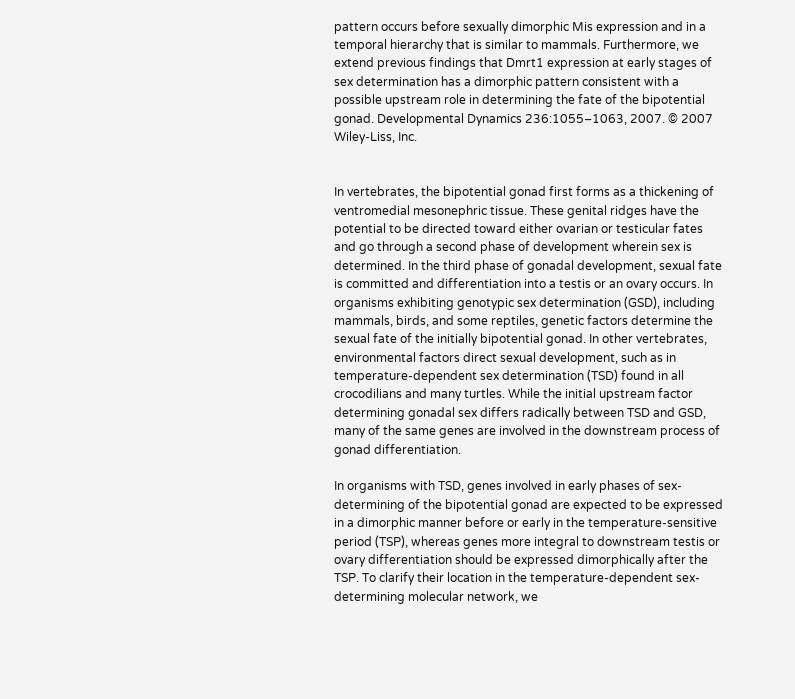pattern occurs before sexually dimorphic Mis expression and in a temporal hierarchy that is similar to mammals. Furthermore, we extend previous findings that Dmrt1 expression at early stages of sex determination has a dimorphic pattern consistent with a possible upstream role in determining the fate of the bipotential gonad. Developmental Dynamics 236:1055–1063, 2007. © 2007 Wiley-Liss, Inc.


In vertebrates, the bipotential gonad first forms as a thickening of ventromedial mesonephric tissue. These genital ridges have the potential to be directed toward either ovarian or testicular fates and go through a second phase of development wherein sex is determined. In the third phase of gonadal development, sexual fate is committed and differentiation into a testis or an ovary occurs. In organisms exhibiting genotypic sex determination (GSD), including mammals, birds, and some reptiles, genetic factors determine the sexual fate of the initially bipotential gonad. In other vertebrates, environmental factors direct sexual development, such as in temperature-dependent sex determination (TSD) found in all crocodilians and many turtles. While the initial upstream factor determining gonadal sex differs radically between TSD and GSD, many of the same genes are involved in the downstream process of gonad differentiation.

In organisms with TSD, genes involved in early phases of sex-determining of the bipotential gonad are expected to be expressed in a dimorphic manner before or early in the temperature-sensitive period (TSP), whereas genes more integral to downstream testis or ovary differentiation should be expressed dimorphically after the TSP. To clarify their location in the temperature-dependent sex-determining molecular network, we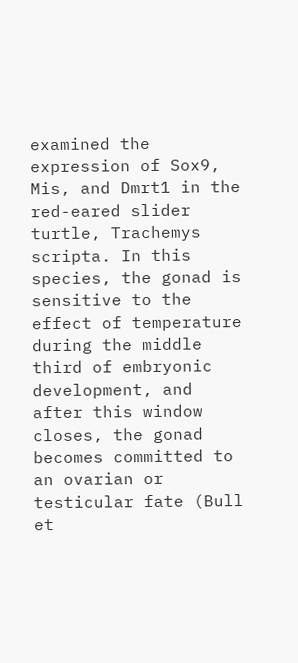examined the expression of Sox9, Mis, and Dmrt1 in the red-eared slider turtle, Trachemys scripta. In this species, the gonad is sensitive to the effect of temperature during the middle third of embryonic development, and after this window closes, the gonad becomes committed to an ovarian or testicular fate (Bull et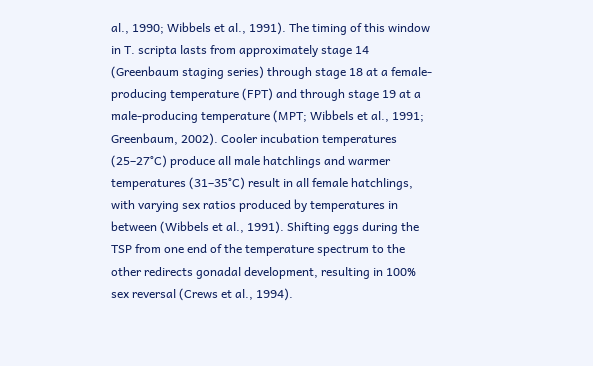al., 1990; Wibbels et al., 1991). The timing of this window in T. scripta lasts from approximately stage 14 (Greenbaum staging series) through stage 18 at a female-producing temperature (FPT) and through stage 19 at a male-producing temperature (MPT; Wibbels et al., 1991; Greenbaum, 2002). Cooler incubation temperatures (25–27°C) produce all male hatchlings and warmer temperatures (31–35°C) result in all female hatchlings, with varying sex ratios produced by temperatures in between (Wibbels et al., 1991). Shifting eggs during the TSP from one end of the temperature spectrum to the other redirects gonadal development, resulting in 100% sex reversal (Crews et al., 1994).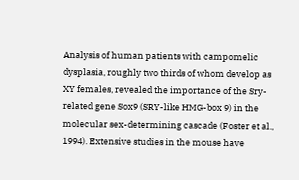Analysis of human patients with campomelic dysplasia, roughly two thirds of whom develop as XY females, revealed the importance of the Sry-related gene Sox9 (SRY-like HMG-box 9) in the molecular sex-determining cascade (Foster et al., 1994). Extensive studies in the mouse have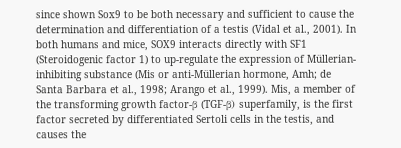since shown Sox9 to be both necessary and sufficient to cause the determination and differentiation of a testis (Vidal et al., 2001). In both humans and mice, SOX9 interacts directly with SF1 (Steroidogenic factor 1) to up-regulate the expression of Müllerian-inhibiting substance (Mis or anti-Müllerian hormone, Amh; de Santa Barbara et al., 1998; Arango et al., 1999). Mis, a member of the transforming growth factor-β (TGF-β) superfamily, is the first factor secreted by differentiated Sertoli cells in the testis, and causes the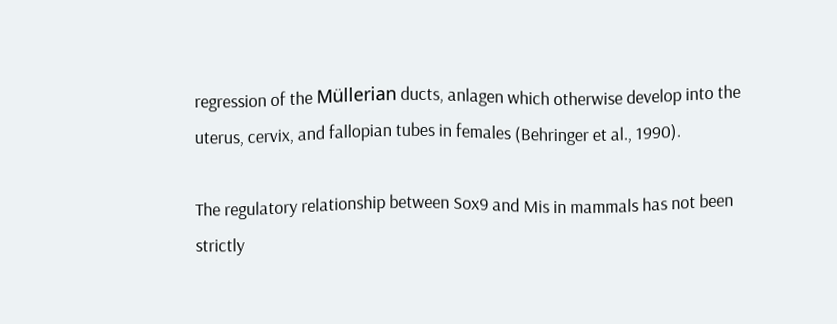regression of the Müllerian ducts, anlagen which otherwise develop into the uterus, cervix, and fallopian tubes in females (Behringer et al., 1990).

The regulatory relationship between Sox9 and Mis in mammals has not been strictly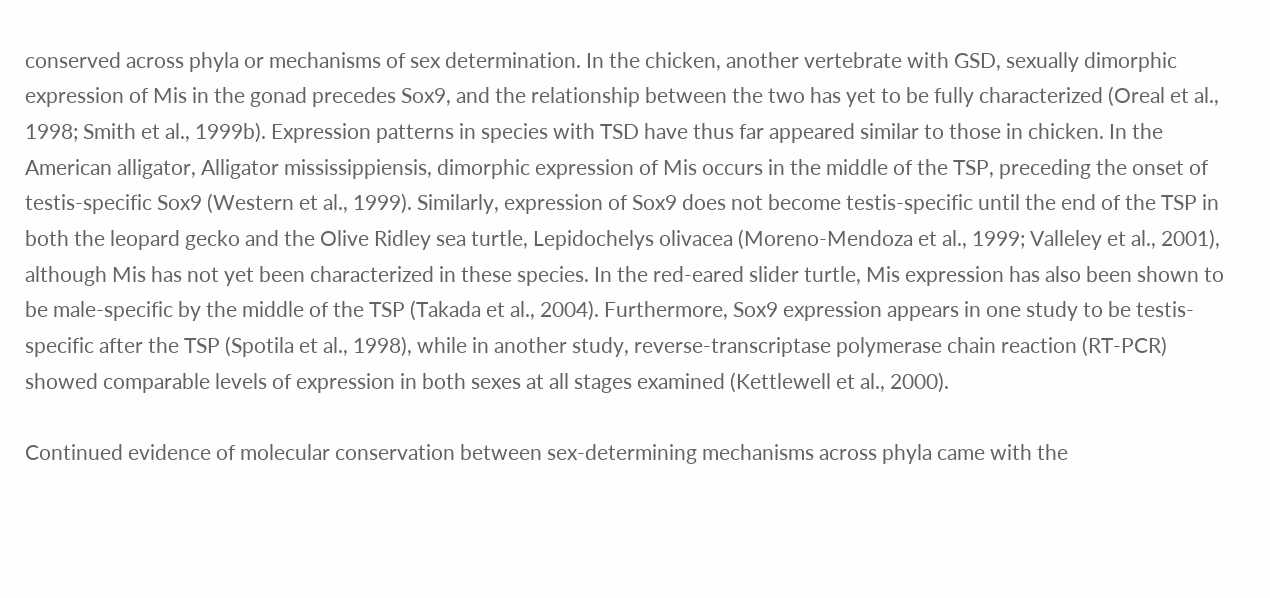conserved across phyla or mechanisms of sex determination. In the chicken, another vertebrate with GSD, sexually dimorphic expression of Mis in the gonad precedes Sox9, and the relationship between the two has yet to be fully characterized (Oreal et al., 1998; Smith et al., 1999b). Expression patterns in species with TSD have thus far appeared similar to those in chicken. In the American alligator, Alligator mississippiensis, dimorphic expression of Mis occurs in the middle of the TSP, preceding the onset of testis-specific Sox9 (Western et al., 1999). Similarly, expression of Sox9 does not become testis-specific until the end of the TSP in both the leopard gecko and the Olive Ridley sea turtle, Lepidochelys olivacea (Moreno-Mendoza et al., 1999; Valleley et al., 2001), although Mis has not yet been characterized in these species. In the red-eared slider turtle, Mis expression has also been shown to be male-specific by the middle of the TSP (Takada et al., 2004). Furthermore, Sox9 expression appears in one study to be testis-specific after the TSP (Spotila et al., 1998), while in another study, reverse-transcriptase polymerase chain reaction (RT-PCR) showed comparable levels of expression in both sexes at all stages examined (Kettlewell et al., 2000).

Continued evidence of molecular conservation between sex-determining mechanisms across phyla came with the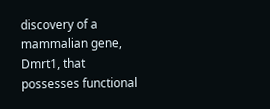discovery of a mammalian gene, Dmrt1, that possesses functional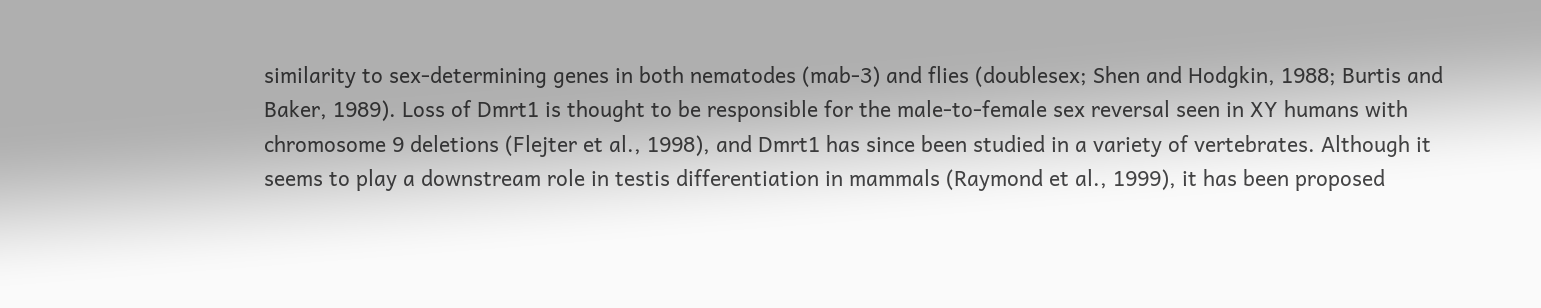similarity to sex-determining genes in both nematodes (mab-3) and flies (doublesex; Shen and Hodgkin, 1988; Burtis and Baker, 1989). Loss of Dmrt1 is thought to be responsible for the male-to-female sex reversal seen in XY humans with chromosome 9 deletions (Flejter et al., 1998), and Dmrt1 has since been studied in a variety of vertebrates. Although it seems to play a downstream role in testis differentiation in mammals (Raymond et al., 1999), it has been proposed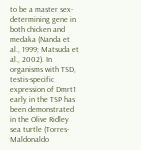to be a master sex-determining gene in both chicken and medaka (Nanda et al., 1999; Matsuda et al., 2002). In organisms with TSD, testis-specific expression of Dmrt1 early in the TSP has been demonstrated in the Olive Ridley sea turtle (Torres-Maldonaldo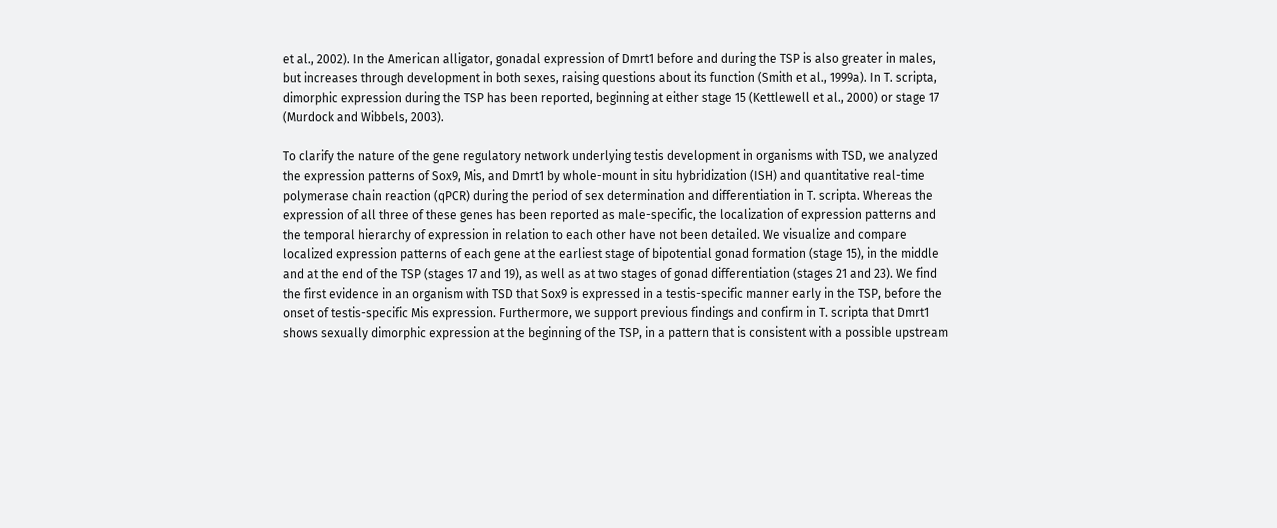et al., 2002). In the American alligator, gonadal expression of Dmrt1 before and during the TSP is also greater in males, but increases through development in both sexes, raising questions about its function (Smith et al., 1999a). In T. scripta, dimorphic expression during the TSP has been reported, beginning at either stage 15 (Kettlewell et al., 2000) or stage 17 (Murdock and Wibbels, 2003).

To clarify the nature of the gene regulatory network underlying testis development in organisms with TSD, we analyzed the expression patterns of Sox9, Mis, and Dmrt1 by whole-mount in situ hybridization (ISH) and quantitative real-time polymerase chain reaction (qPCR) during the period of sex determination and differentiation in T. scripta. Whereas the expression of all three of these genes has been reported as male-specific, the localization of expression patterns and the temporal hierarchy of expression in relation to each other have not been detailed. We visualize and compare localized expression patterns of each gene at the earliest stage of bipotential gonad formation (stage 15), in the middle and at the end of the TSP (stages 17 and 19), as well as at two stages of gonad differentiation (stages 21 and 23). We find the first evidence in an organism with TSD that Sox9 is expressed in a testis-specific manner early in the TSP, before the onset of testis-specific Mis expression. Furthermore, we support previous findings and confirm in T. scripta that Dmrt1 shows sexually dimorphic expression at the beginning of the TSP, in a pattern that is consistent with a possible upstream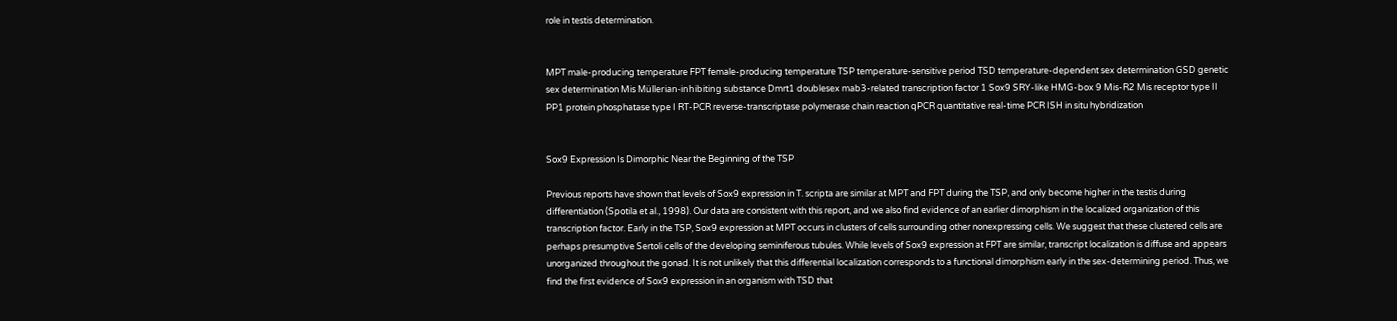role in testis determination.


MPT male-producing temperature FPT female-producing temperature TSP temperature-sensitive period TSD temperature-dependent sex determination GSD genetic sex determination Mis Müllerian-inhibiting substance Dmrt1 doublesex mab3-related transcription factor 1 Sox9 SRY-like HMG-box 9 Mis-R2 Mis receptor type II PP1 protein phosphatase type I RT-PCR reverse-transcriptase polymerase chain reaction qPCR quantitative real-time PCR ISH in situ hybridization


Sox9 Expression Is Dimorphic Near the Beginning of the TSP

Previous reports have shown that levels of Sox9 expression in T. scripta are similar at MPT and FPT during the TSP, and only become higher in the testis during differentiation (Spotila et al., 1998). Our data are consistent with this report, and we also find evidence of an earlier dimorphism in the localized organization of this transcription factor. Early in the TSP, Sox9 expression at MPT occurs in clusters of cells surrounding other nonexpressing cells. We suggest that these clustered cells are perhaps presumptive Sertoli cells of the developing seminiferous tubules. While levels of Sox9 expression at FPT are similar, transcript localization is diffuse and appears unorganized throughout the gonad. It is not unlikely that this differential localization corresponds to a functional dimorphism early in the sex-determining period. Thus, we find the first evidence of Sox9 expression in an organism with TSD that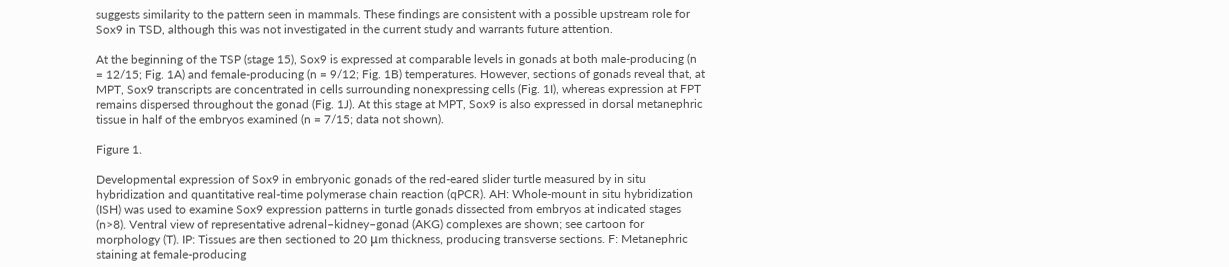suggests similarity to the pattern seen in mammals. These findings are consistent with a possible upstream role for Sox9 in TSD, although this was not investigated in the current study and warrants future attention.

At the beginning of the TSP (stage 15), Sox9 is expressed at comparable levels in gonads at both male-producing (n = 12/15; Fig. 1A) and female-producing (n = 9/12; Fig. 1B) temperatures. However, sections of gonads reveal that, at MPT, Sox9 transcripts are concentrated in cells surrounding nonexpressing cells (Fig. 1I), whereas expression at FPT remains dispersed throughout the gonad (Fig. 1J). At this stage at MPT, Sox9 is also expressed in dorsal metanephric tissue in half of the embryos examined (n = 7/15; data not shown).

Figure 1.

Developmental expression of Sox9 in embryonic gonads of the red-eared slider turtle measured by in situ hybridization and quantitative real-time polymerase chain reaction (qPCR). AH: Whole-mount in situ hybridization (ISH) was used to examine Sox9 expression patterns in turtle gonads dissected from embryos at indicated stages (n>8). Ventral view of representative adrenal–kidney–gonad (AKG) complexes are shown; see cartoon for morphology (T). IP: Tissues are then sectioned to 20 μm thickness, producing transverse sections. F: Metanephric staining at female-producing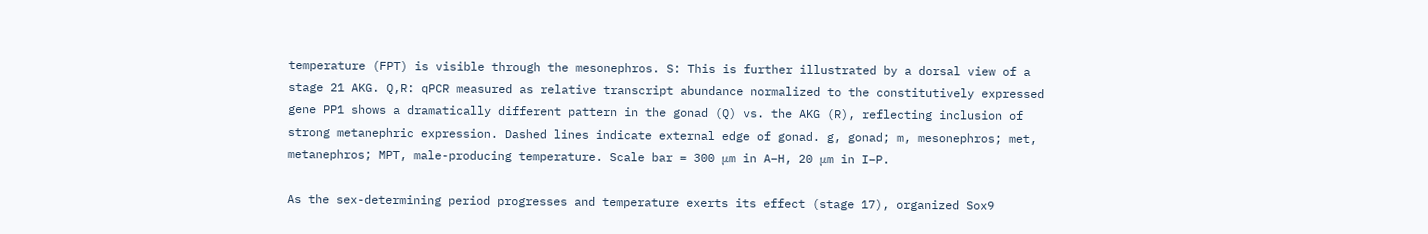temperature (FPT) is visible through the mesonephros. S: This is further illustrated by a dorsal view of a stage 21 AKG. Q,R: qPCR measured as relative transcript abundance normalized to the constitutively expressed gene PP1 shows a dramatically different pattern in the gonad (Q) vs. the AKG (R), reflecting inclusion of strong metanephric expression. Dashed lines indicate external edge of gonad. g, gonad; m, mesonephros; met, metanephros; MPT, male-producing temperature. Scale bar = 300 μm in A–H, 20 μm in I–P.

As the sex-determining period progresses and temperature exerts its effect (stage 17), organized Sox9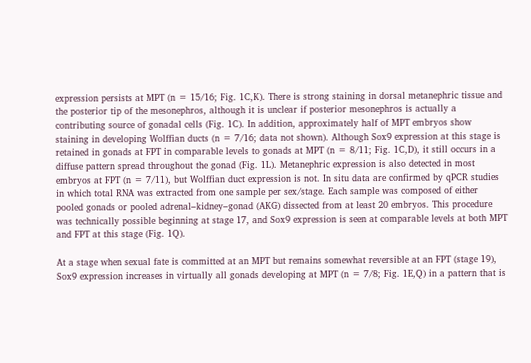expression persists at MPT (n = 15/16; Fig. 1C,K). There is strong staining in dorsal metanephric tissue and the posterior tip of the mesonephros, although it is unclear if posterior mesonephros is actually a contributing source of gonadal cells (Fig. 1C). In addition, approximately half of MPT embryos show staining in developing Wolffian ducts (n = 7/16; data not shown). Although Sox9 expression at this stage is retained in gonads at FPT in comparable levels to gonads at MPT (n = 8/11; Fig. 1C,D), it still occurs in a diffuse pattern spread throughout the gonad (Fig. 1L). Metanephric expression is also detected in most embryos at FPT (n = 7/11), but Wolffian duct expression is not. In situ data are confirmed by qPCR studies in which total RNA was extracted from one sample per sex/stage. Each sample was composed of either pooled gonads or pooled adrenal–kidney–gonad (AKG) dissected from at least 20 embryos. This procedure was technically possible beginning at stage 17, and Sox9 expression is seen at comparable levels at both MPT and FPT at this stage (Fig. 1Q).

At a stage when sexual fate is committed at an MPT but remains somewhat reversible at an FPT (stage 19), Sox9 expression increases in virtually all gonads developing at MPT (n = 7/8; Fig. 1E,Q) in a pattern that is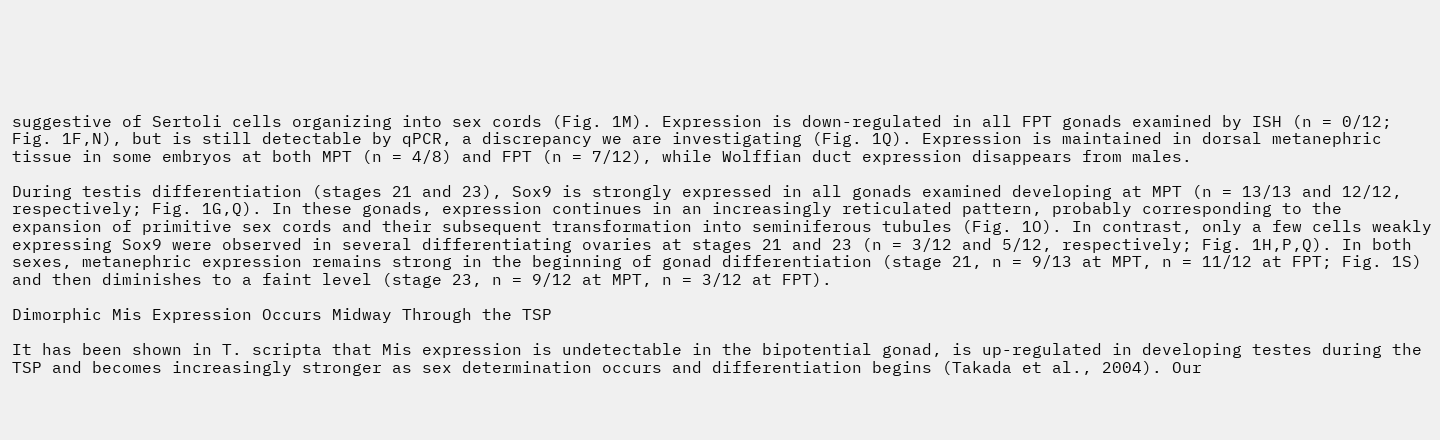suggestive of Sertoli cells organizing into sex cords (Fig. 1M). Expression is down-regulated in all FPT gonads examined by ISH (n = 0/12; Fig. 1F,N), but is still detectable by qPCR, a discrepancy we are investigating (Fig. 1Q). Expression is maintained in dorsal metanephric tissue in some embryos at both MPT (n = 4/8) and FPT (n = 7/12), while Wolffian duct expression disappears from males.

During testis differentiation (stages 21 and 23), Sox9 is strongly expressed in all gonads examined developing at MPT (n = 13/13 and 12/12, respectively; Fig. 1G,Q). In these gonads, expression continues in an increasingly reticulated pattern, probably corresponding to the expansion of primitive sex cords and their subsequent transformation into seminiferous tubules (Fig. 1O). In contrast, only a few cells weakly expressing Sox9 were observed in several differentiating ovaries at stages 21 and 23 (n = 3/12 and 5/12, respectively; Fig. 1H,P,Q). In both sexes, metanephric expression remains strong in the beginning of gonad differentiation (stage 21, n = 9/13 at MPT, n = 11/12 at FPT; Fig. 1S) and then diminishes to a faint level (stage 23, n = 9/12 at MPT, n = 3/12 at FPT).

Dimorphic Mis Expression Occurs Midway Through the TSP

It has been shown in T. scripta that Mis expression is undetectable in the bipotential gonad, is up-regulated in developing testes during the TSP and becomes increasingly stronger as sex determination occurs and differentiation begins (Takada et al., 2004). Our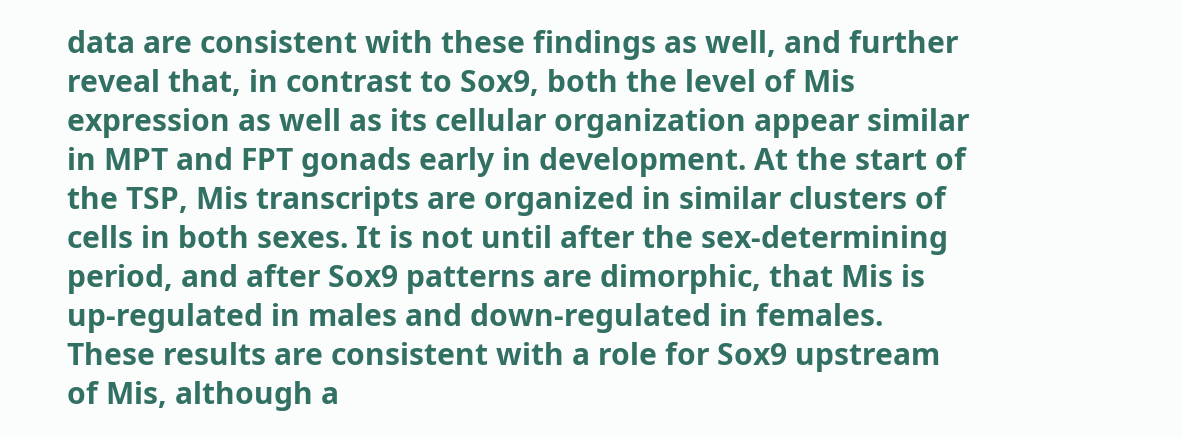data are consistent with these findings as well, and further reveal that, in contrast to Sox9, both the level of Mis expression as well as its cellular organization appear similar in MPT and FPT gonads early in development. At the start of the TSP, Mis transcripts are organized in similar clusters of cells in both sexes. It is not until after the sex-determining period, and after Sox9 patterns are dimorphic, that Mis is up-regulated in males and down-regulated in females. These results are consistent with a role for Sox9 upstream of Mis, although a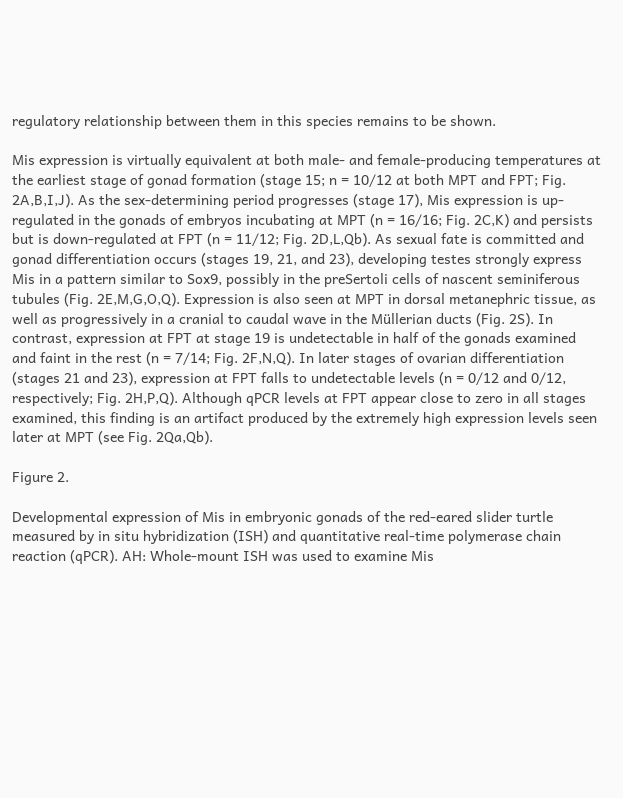regulatory relationship between them in this species remains to be shown.

Mis expression is virtually equivalent at both male- and female-producing temperatures at the earliest stage of gonad formation (stage 15; n = 10/12 at both MPT and FPT; Fig. 2A,B,I,J). As the sex-determining period progresses (stage 17), Mis expression is up-regulated in the gonads of embryos incubating at MPT (n = 16/16; Fig. 2C,K) and persists but is down-regulated at FPT (n = 11/12; Fig. 2D,L,Qb). As sexual fate is committed and gonad differentiation occurs (stages 19, 21, and 23), developing testes strongly express Mis in a pattern similar to Sox9, possibly in the preSertoli cells of nascent seminiferous tubules (Fig. 2E,M,G,O,Q). Expression is also seen at MPT in dorsal metanephric tissue, as well as progressively in a cranial to caudal wave in the Müllerian ducts (Fig. 2S). In contrast, expression at FPT at stage 19 is undetectable in half of the gonads examined and faint in the rest (n = 7/14; Fig. 2F,N,Q). In later stages of ovarian differentiation (stages 21 and 23), expression at FPT falls to undetectable levels (n = 0/12 and 0/12, respectively; Fig. 2H,P,Q). Although qPCR levels at FPT appear close to zero in all stages examined, this finding is an artifact produced by the extremely high expression levels seen later at MPT (see Fig. 2Qa,Qb).

Figure 2.

Developmental expression of Mis in embryonic gonads of the red-eared slider turtle measured by in situ hybridization (ISH) and quantitative real-time polymerase chain reaction (qPCR). AH: Whole-mount ISH was used to examine Mis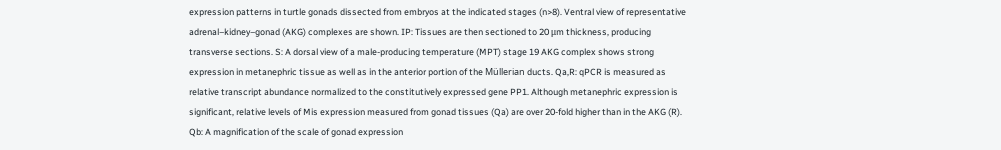expression patterns in turtle gonads dissected from embryos at the indicated stages (n>8). Ventral view of representative adrenal–kidney–gonad (AKG) complexes are shown. IP: Tissues are then sectioned to 20 μm thickness, producing transverse sections. S: A dorsal view of a male-producing temperature (MPT) stage 19 AKG complex shows strong expression in metanephric tissue as well as in the anterior portion of the Müllerian ducts. Qa,R: qPCR is measured as relative transcript abundance normalized to the constitutively expressed gene PP1. Although metanephric expression is significant, relative levels of Mis expression measured from gonad tissues (Qa) are over 20-fold higher than in the AKG (R). Qb: A magnification of the scale of gonad expression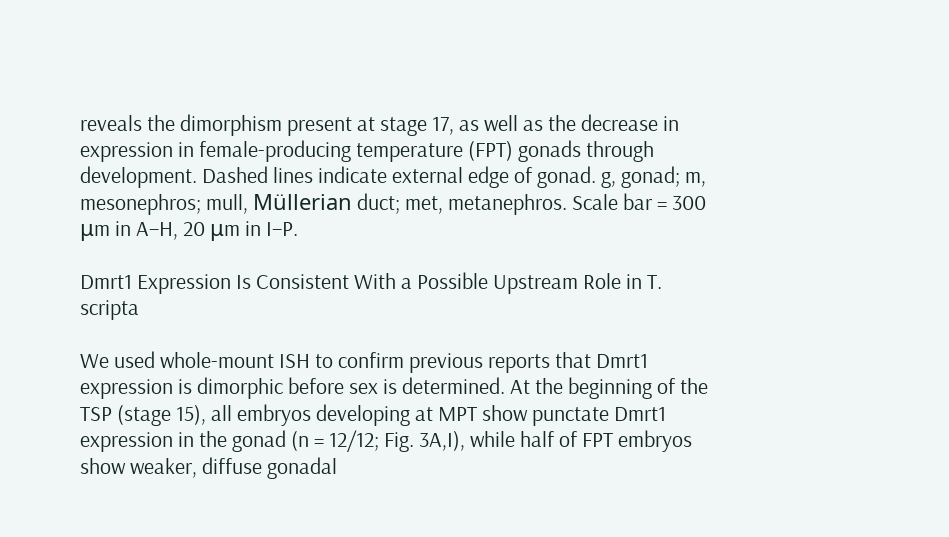reveals the dimorphism present at stage 17, as well as the decrease in expression in female-producing temperature (FPT) gonads through development. Dashed lines indicate external edge of gonad. g, gonad; m, mesonephros; mull, Müllerian duct; met, metanephros. Scale bar = 300 μm in A–H, 20 μm in I–P.

Dmrt1 Expression Is Consistent With a Possible Upstream Role in T. scripta

We used whole-mount ISH to confirm previous reports that Dmrt1 expression is dimorphic before sex is determined. At the beginning of the TSP (stage 15), all embryos developing at MPT show punctate Dmrt1 expression in the gonad (n = 12/12; Fig. 3A,I), while half of FPT embryos show weaker, diffuse gonadal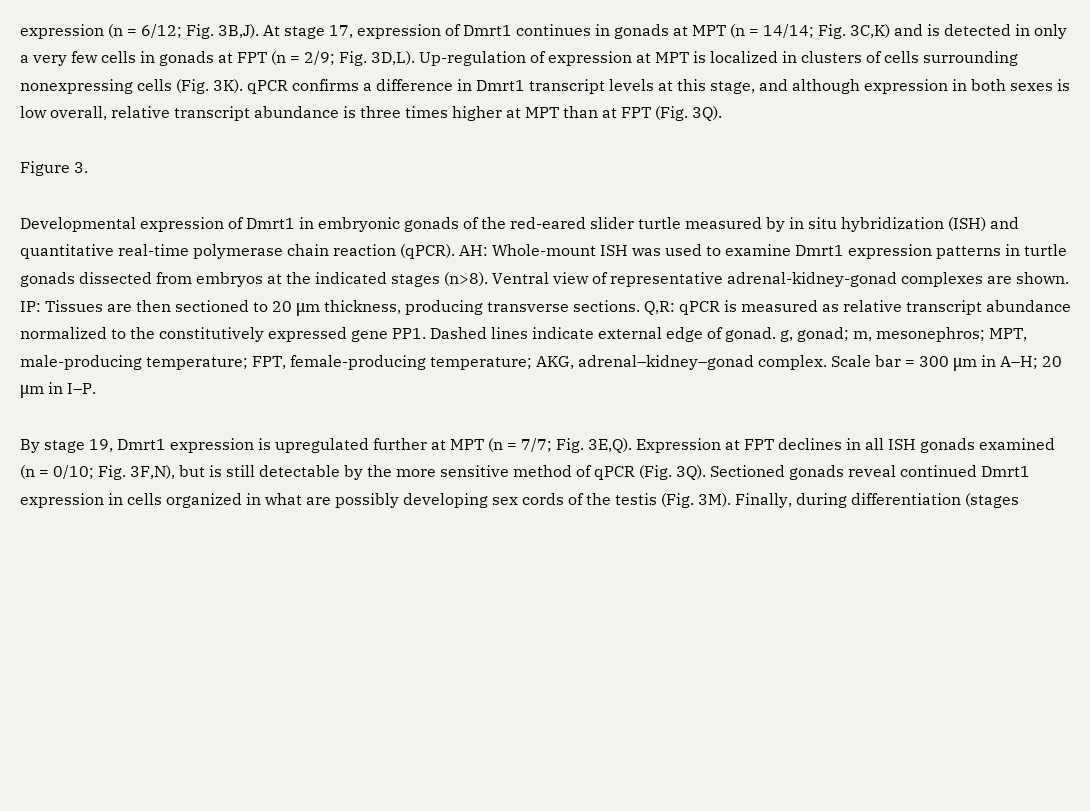expression (n = 6/12; Fig. 3B,J). At stage 17, expression of Dmrt1 continues in gonads at MPT (n = 14/14; Fig. 3C,K) and is detected in only a very few cells in gonads at FPT (n = 2/9; Fig. 3D,L). Up-regulation of expression at MPT is localized in clusters of cells surrounding nonexpressing cells (Fig. 3K). qPCR confirms a difference in Dmrt1 transcript levels at this stage, and although expression in both sexes is low overall, relative transcript abundance is three times higher at MPT than at FPT (Fig. 3Q).

Figure 3.

Developmental expression of Dmrt1 in embryonic gonads of the red-eared slider turtle measured by in situ hybridization (ISH) and quantitative real-time polymerase chain reaction (qPCR). AH: Whole-mount ISH was used to examine Dmrt1 expression patterns in turtle gonads dissected from embryos at the indicated stages (n>8). Ventral view of representative adrenal-kidney-gonad complexes are shown. IP: Tissues are then sectioned to 20 μm thickness, producing transverse sections. Q,R: qPCR is measured as relative transcript abundance normalized to the constitutively expressed gene PP1. Dashed lines indicate external edge of gonad. g, gonad; m, mesonephros; MPT, male-producing temperature; FPT, female-producing temperature; AKG, adrenal–kidney–gonad complex. Scale bar = 300 μm in A–H; 20 μm in I–P.

By stage 19, Dmrt1 expression is upregulated further at MPT (n = 7/7; Fig. 3E,Q). Expression at FPT declines in all ISH gonads examined (n = 0/10; Fig. 3F,N), but is still detectable by the more sensitive method of qPCR (Fig. 3Q). Sectioned gonads reveal continued Dmrt1 expression in cells organized in what are possibly developing sex cords of the testis (Fig. 3M). Finally, during differentiation (stages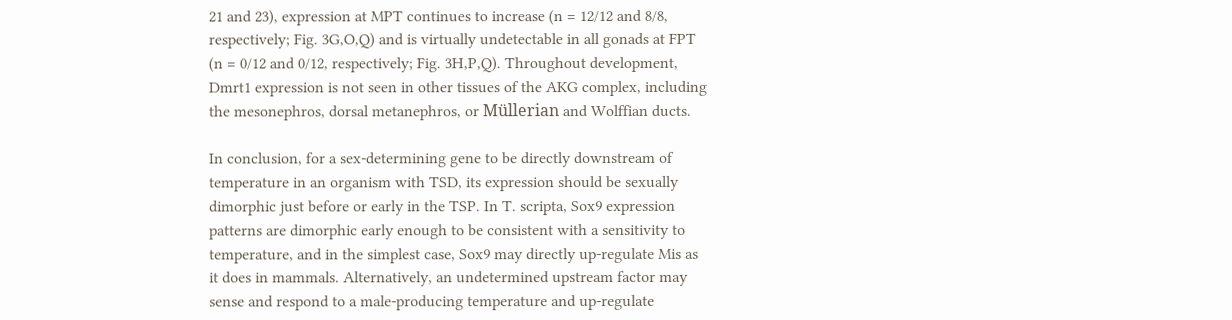21 and 23), expression at MPT continues to increase (n = 12/12 and 8/8, respectively; Fig. 3G,O,Q) and is virtually undetectable in all gonads at FPT (n = 0/12 and 0/12, respectively; Fig. 3H,P,Q). Throughout development, Dmrt1 expression is not seen in other tissues of the AKG complex, including the mesonephros, dorsal metanephros, or Müllerian and Wolffian ducts.

In conclusion, for a sex-determining gene to be directly downstream of temperature in an organism with TSD, its expression should be sexually dimorphic just before or early in the TSP. In T. scripta, Sox9 expression patterns are dimorphic early enough to be consistent with a sensitivity to temperature, and in the simplest case, Sox9 may directly up-regulate Mis as it does in mammals. Alternatively, an undetermined upstream factor may sense and respond to a male-producing temperature and up-regulate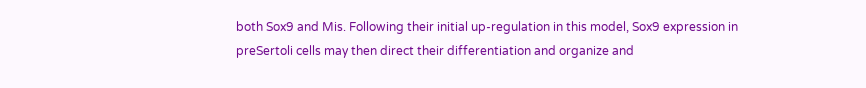both Sox9 and Mis. Following their initial up-regulation in this model, Sox9 expression in preSertoli cells may then direct their differentiation and organize and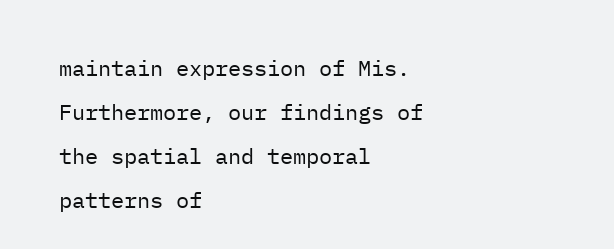maintain expression of Mis. Furthermore, our findings of the spatial and temporal patterns of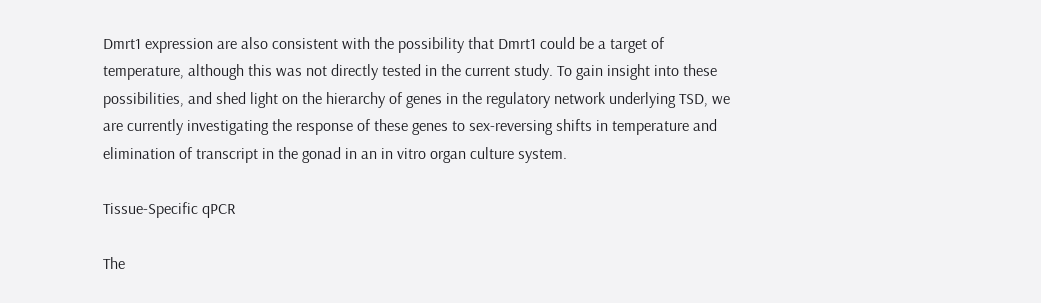Dmrt1 expression are also consistent with the possibility that Dmrt1 could be a target of temperature, although this was not directly tested in the current study. To gain insight into these possibilities, and shed light on the hierarchy of genes in the regulatory network underlying TSD, we are currently investigating the response of these genes to sex-reversing shifts in temperature and elimination of transcript in the gonad in an in vitro organ culture system.

Tissue-Specific qPCR

The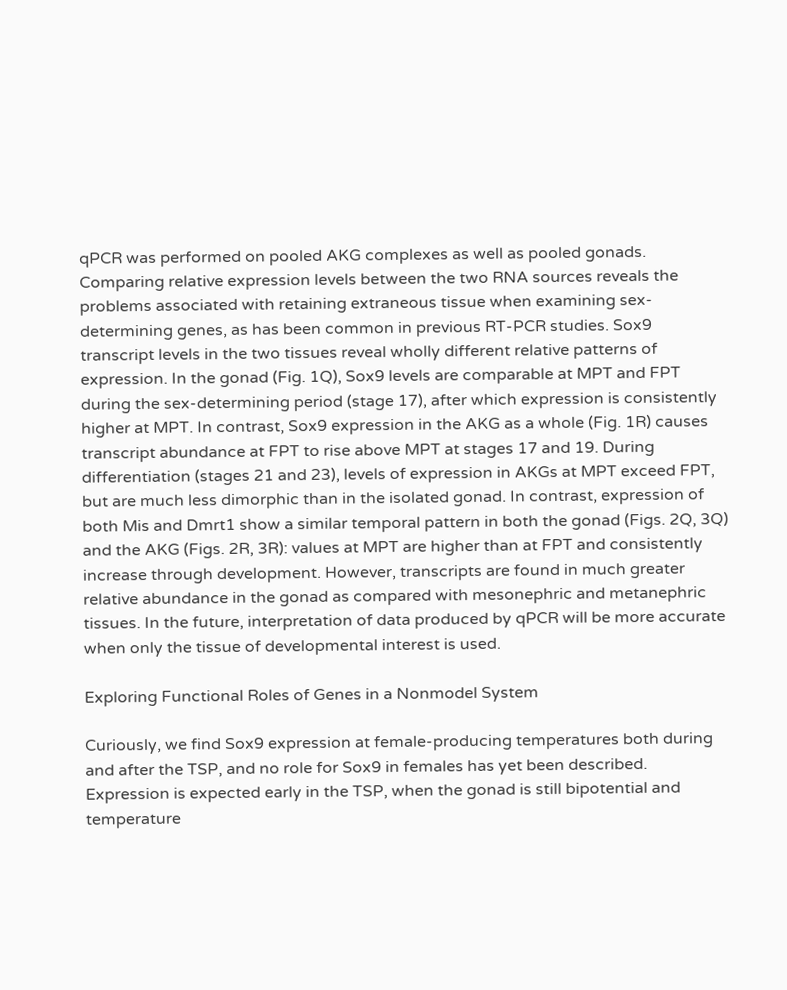qPCR was performed on pooled AKG complexes as well as pooled gonads. Comparing relative expression levels between the two RNA sources reveals the problems associated with retaining extraneous tissue when examining sex-determining genes, as has been common in previous RT-PCR studies. Sox9 transcript levels in the two tissues reveal wholly different relative patterns of expression. In the gonad (Fig. 1Q), Sox9 levels are comparable at MPT and FPT during the sex-determining period (stage 17), after which expression is consistently higher at MPT. In contrast, Sox9 expression in the AKG as a whole (Fig. 1R) causes transcript abundance at FPT to rise above MPT at stages 17 and 19. During differentiation (stages 21 and 23), levels of expression in AKGs at MPT exceed FPT, but are much less dimorphic than in the isolated gonad. In contrast, expression of both Mis and Dmrt1 show a similar temporal pattern in both the gonad (Figs. 2Q, 3Q) and the AKG (Figs. 2R, 3R): values at MPT are higher than at FPT and consistently increase through development. However, transcripts are found in much greater relative abundance in the gonad as compared with mesonephric and metanephric tissues. In the future, interpretation of data produced by qPCR will be more accurate when only the tissue of developmental interest is used.

Exploring Functional Roles of Genes in a Nonmodel System

Curiously, we find Sox9 expression at female-producing temperatures both during and after the TSP, and no role for Sox9 in females has yet been described. Expression is expected early in the TSP, when the gonad is still bipotential and temperature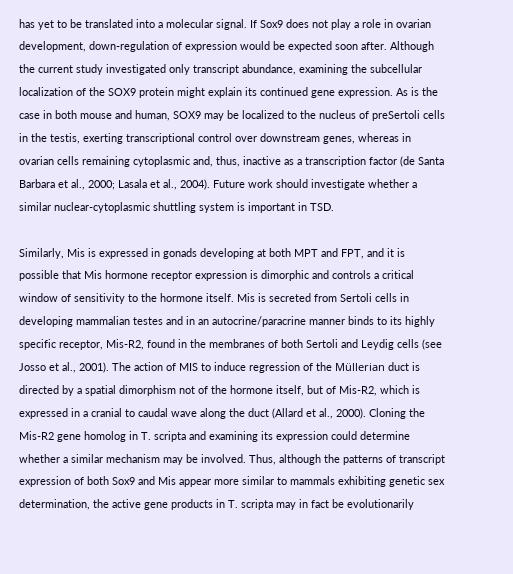has yet to be translated into a molecular signal. If Sox9 does not play a role in ovarian development, down-regulation of expression would be expected soon after. Although the current study investigated only transcript abundance, examining the subcellular localization of the SOX9 protein might explain its continued gene expression. As is the case in both mouse and human, SOX9 may be localized to the nucleus of preSertoli cells in the testis, exerting transcriptional control over downstream genes, whereas in ovarian cells remaining cytoplasmic and, thus, inactive as a transcription factor (de Santa Barbara et al., 2000; Lasala et al., 2004). Future work should investigate whether a similar nuclear-cytoplasmic shuttling system is important in TSD.

Similarly, Mis is expressed in gonads developing at both MPT and FPT, and it is possible that Mis hormone receptor expression is dimorphic and controls a critical window of sensitivity to the hormone itself. Mis is secreted from Sertoli cells in developing mammalian testes and in an autocrine/paracrine manner binds to its highly specific receptor, Mis-R2, found in the membranes of both Sertoli and Leydig cells (see Josso et al., 2001). The action of MIS to induce regression of the Müllerian duct is directed by a spatial dimorphism not of the hormone itself, but of Mis-R2, which is expressed in a cranial to caudal wave along the duct (Allard et al., 2000). Cloning the Mis-R2 gene homolog in T. scripta and examining its expression could determine whether a similar mechanism may be involved. Thus, although the patterns of transcript expression of both Sox9 and Mis appear more similar to mammals exhibiting genetic sex determination, the active gene products in T. scripta may in fact be evolutionarily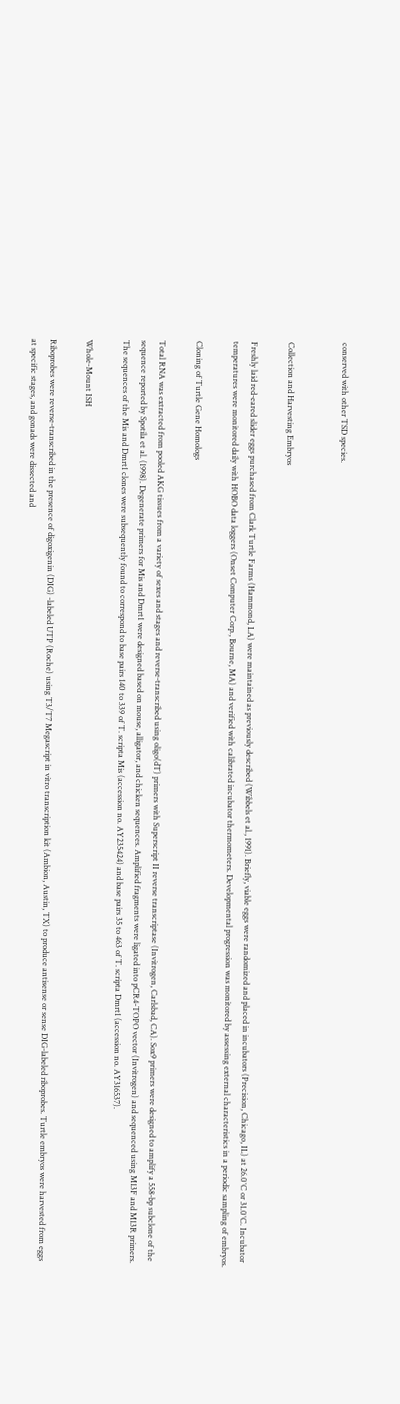conserved with other TSD species.


Collection and Harvesting Embryos

Freshly laid red-eared slider eggs purchased from Clark Turtle Farms (Hammond, LA) were maintained as previously described (Wibbels et al., 1991). Briefly, viable eggs were randomized and placed in incubators (Precision, Chicago, IL) at 26.0°C or 31.0°C. Incubator temperatures were monitored daily with HOBO data loggers (Onset Computer Corp., Bourne, MA) and verified with calibrated incubator thermometers. Developmental progression was monitored by assessing external characteristics in a periodic sampling of embryos.

Cloning of Turtle Gene Homologs

Total RNA was extracted from pooled AKG tissues from a variety of sexes and stages and reverse-transcribed using oligo(dT) primers with Superscript II reverse transcriptase (Invitrogen, Carlsbad, CA). Sox9 primers were designed to amplify a 558-bp subclone of the sequence reported by Spotila et al. (1998). Degenerate primers for Mis and Dmrt1 were designed based on mouse, alligator, and chicken sequences. Amplified fragments were ligated into pCR4-TOPO vector (Invitrogen) and sequenced using M13F and M13R primers. The sequences of the Mis and Dmrt1 clones were subsequently found to correspond to base pairs 140 to 339 of T. scripta Mis (accession no. AY235424) and base pairs 35 to 463 of T. scripta Dmrt1 (accession no. AY316537).

Whole-Mount ISH

Riboprobes were reverse-transcribed in the presence of digoxigenin (DIG) -labeled UTP (Roche) using T3/T7 Megascript in vitro transcription kit (Ambion, Austin, TX) to produce antisense or sense DIG-labeled riboprobes. Turtle embryos were harvested from eggs at specific stages, and gonads were dissected and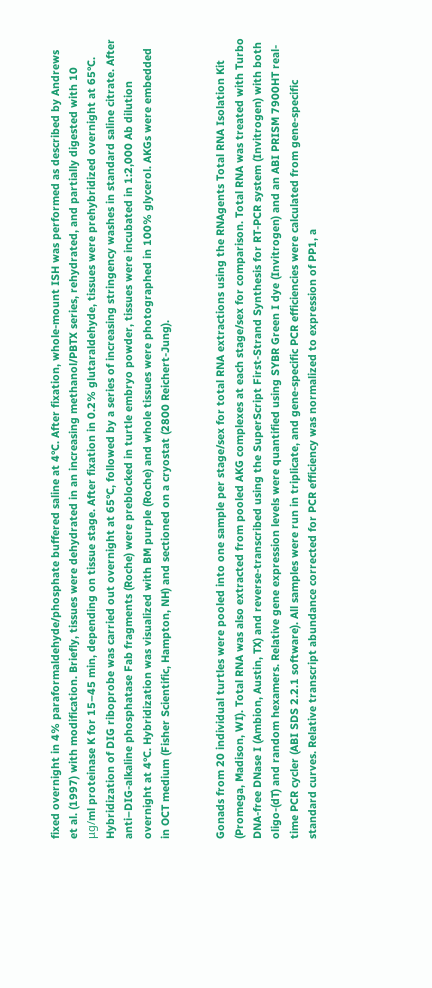fixed overnight in 4% paraformaldehyde/phosphate buffered saline at 4°C. After fixation, whole-mount ISH was performed as described by Andrews et al. (1997) with modification. Briefly, tissues were dehydrated in an increasing methanol/PBTX series, rehydrated, and partially digested with 10 μg/ml proteinase K for 15–45 min, depending on tissue stage. After fixation in 0.2% glutaraldehyde, tissues were prehybridized overnight at 65°C. Hybridization of DIG riboprobe was carried out overnight at 65°C, followed by a series of increasing stringency washes in standard saline citrate. After anti–DIG-alkaline phosphatase Fab fragments (Roche) were preblocked in turtle embryo powder, tissues were incubated in 1:2,000 Ab dilution overnight at 4°C. Hybridization was visualized with BM purple (Roche) and whole tissues were photographed in 100% glycerol. AKGs were embedded in OCT medium (Fisher Scientific, Hampton, NH) and sectioned on a cryostat (2800 Reichert-Jung).


Gonads from 20 individual turtles were pooled into one sample per stage/sex for total RNA extractions using the RNAgents Total RNA Isolation Kit (Promega, Madison, WI). Total RNA was also extracted from pooled AKG complexes at each stage/sex for comparison. Total RNA was treated with Turbo DNA-free DNase I (Ambion, Austin, TX) and reverse-transcribed using the SuperScript First-Strand Synthesis for RT-PCR system (Invitrogen) with both oligo-(dT) and random hexamers. Relative gene expression levels were quantified using SYBR Green I dye (Invitrogen) and an ABI PRISM 7900HT real-time PCR cycler (ABI SDS 2.2.1 software). All samples were run in triplicate, and gene-specific PCR efficiencies were calculated from gene-specific standard curves. Relative transcript abundance corrected for PCR efficiency was normalized to expression of PP1, a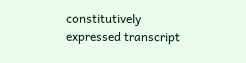constitutively expressed transcript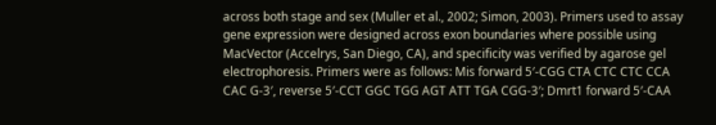across both stage and sex (Muller et al., 2002; Simon, 2003). Primers used to assay gene expression were designed across exon boundaries where possible using MacVector (Accelrys, San Diego, CA), and specificity was verified by agarose gel electrophoresis. Primers were as follows: Mis forward 5′-CGG CTA CTC CTC CCA CAC G-3′, reverse 5′-CCT GGC TGG AGT ATT TGA CGG-3′; Dmrt1 forward 5′-CAA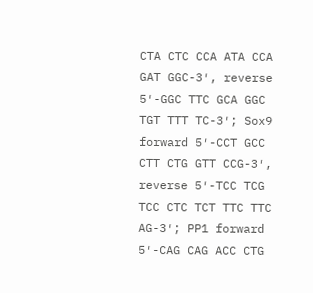CTA CTC CCA ATA CCA GAT GGC-3′, reverse 5′-GGC TTC GCA GGC TGT TTT TC-3′; Sox9 forward 5′-CCT GCC CTT CTG GTT CCG-3′, reverse 5′-TCC TCG TCC CTC TCT TTC TTC AG-3′; PP1 forward 5′-CAG CAG ACC CTG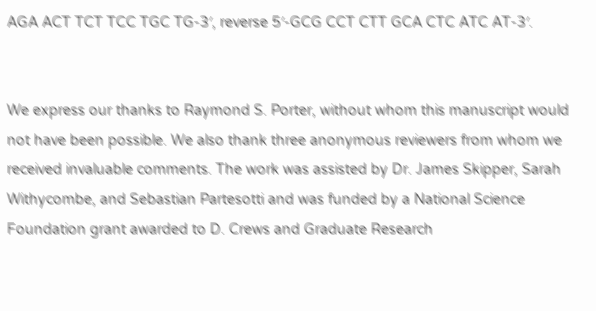AGA ACT TCT TCC TGC TG-3′, reverse 5′-GCG CCT CTT GCA CTC ATC AT-3′.


We express our thanks to Raymond S. Porter, without whom this manuscript would not have been possible. We also thank three anonymous reviewers from whom we received invaluable comments. The work was assisted by Dr. James Skipper, Sarah Withycombe, and Sebastian Partesotti and was funded by a National Science Foundation grant awarded to D. Crews and Graduate Research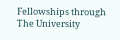Fellowships through The University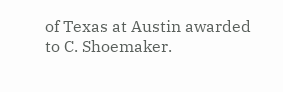of Texas at Austin awarded to C. Shoemaker.